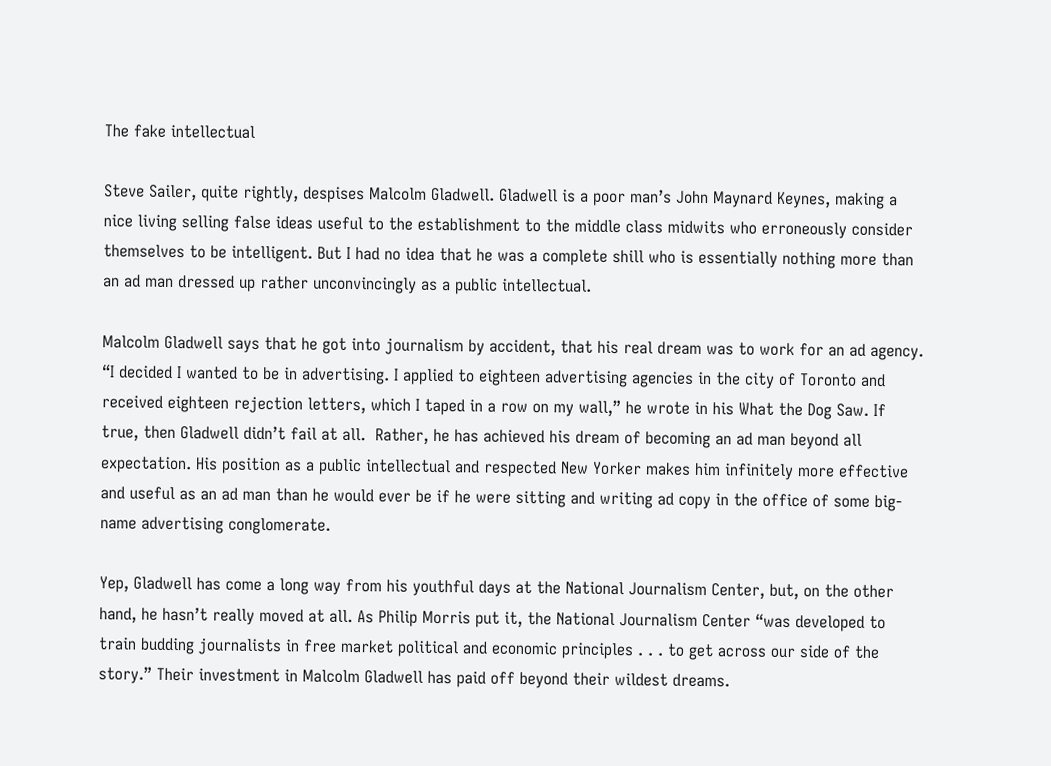The fake intellectual

Steve Sailer, quite rightly, despises Malcolm Gladwell. Gladwell is a poor man’s John Maynard Keynes, making a nice living selling false ideas useful to the establishment to the middle class midwits who erroneously consider themselves to be intelligent. But I had no idea that he was a complete shill who is essentially nothing more than an ad man dressed up rather unconvincingly as a public intellectual.

Malcolm Gladwell says that he got into journalism by accident, that his real dream was to work for an ad agency. “I decided I wanted to be in advertising. I applied to eighteen advertising agencies in the city of Toronto and received eighteen rejection letters, which I taped in a row on my wall,” he wrote in his What the Dog Saw. If true, then Gladwell didn’t fail at all.  Rather, he has achieved his dream of becoming an ad man beyond all expectation. His position as a public intellectual and respected New Yorker makes him infinitely more effective and useful as an ad man than he would ever be if he were sitting and writing ad copy in the office of some big-name advertising conglomerate.

Yep, Gladwell has come a long way from his youthful days at the National Journalism Center, but, on the other hand, he hasn’t really moved at all. As Philip Morris put it, the National Journalism Center “was developed to train budding journalists in free market political and economic principles . . . to get across our side of the story.” Their investment in Malcolm Gladwell has paid off beyond their wildest dreams.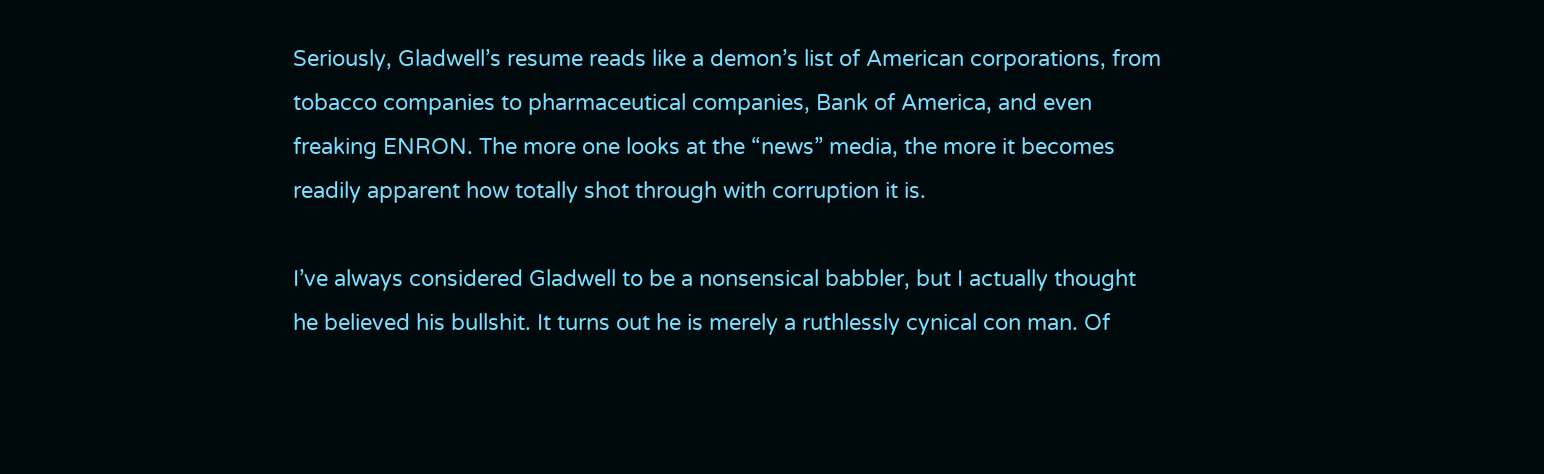Seriously, Gladwell’s resume reads like a demon’s list of American corporations, from tobacco companies to pharmaceutical companies, Bank of America, and even freaking ENRON. The more one looks at the “news” media, the more it becomes readily apparent how totally shot through with corruption it is.

I’ve always considered Gladwell to be a nonsensical babbler, but I actually thought he believed his bullshit. It turns out he is merely a ruthlessly cynical con man. Of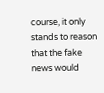course, it only stands to reason that the fake news would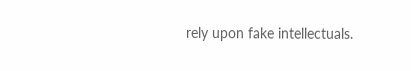rely upon fake intellectuals.